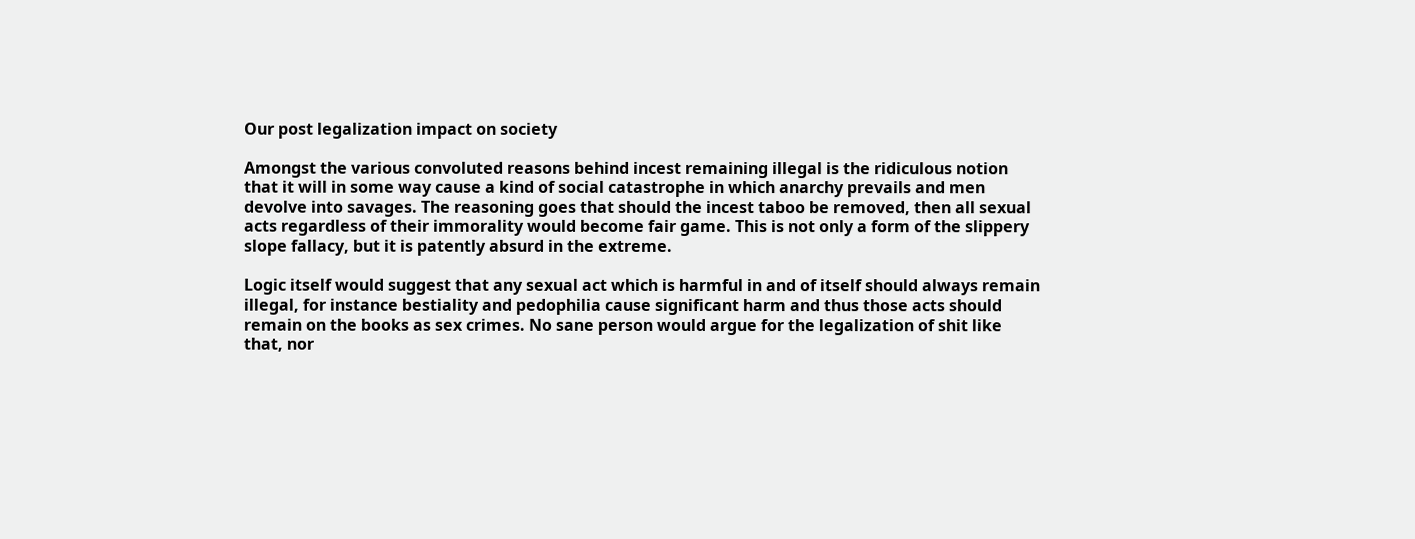Our post legalization impact on society

Amongst the various convoluted reasons behind incest remaining illegal is the ridiculous notion that it will in some way cause a kind of social catastrophe in which anarchy prevails and men devolve into savages. The reasoning goes that should the incest taboo be removed, then all sexual acts regardless of their immorality would become fair game. This is not only a form of the slippery slope fallacy, but it is patently absurd in the extreme.

Logic itself would suggest that any sexual act which is harmful in and of itself should always remain illegal, for instance bestiality and pedophilia cause significant harm and thus those acts should remain on the books as sex crimes. No sane person would argue for the legalization of shit like that, nor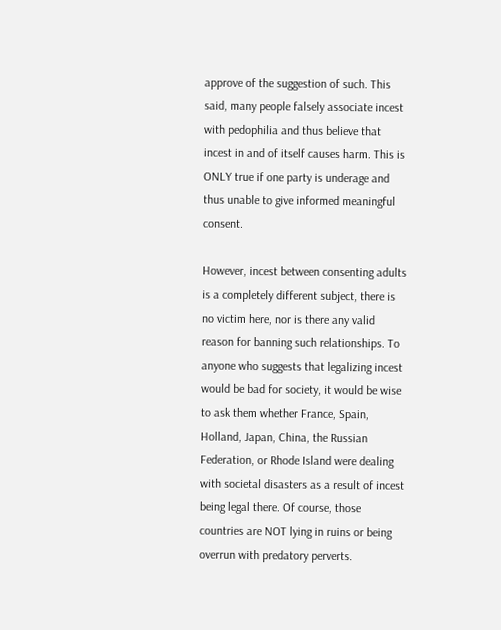approve of the suggestion of such. This said, many people falsely associate incest with pedophilia and thus believe that incest in and of itself causes harm. This is ONLY true if one party is underage and thus unable to give informed meaningful consent.

However, incest between consenting adults is a completely different subject, there is no victim here, nor is there any valid reason for banning such relationships. To anyone who suggests that legalizing incest would be bad for society, it would be wise to ask them whether France, Spain, Holland, Japan, China, the Russian Federation, or Rhode Island were dealing with societal disasters as a result of incest being legal there. Of course, those countries are NOT lying in ruins or being overrun with predatory perverts.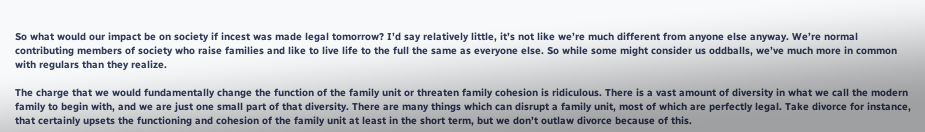So what would our impact be on society if incest was made legal tomorrow? I’d say relatively little, it’s not like we’re much different from anyone else anyway. We’re normal contributing members of society who raise families and like to live life to the full the same as everyone else. So while some might consider us oddballs, we’ve much more in common with regulars than they realize.

The charge that we would fundamentally change the function of the family unit or threaten family cohesion is ridiculous. There is a vast amount of diversity in what we call the modern family to begin with, and we are just one small part of that diversity. There are many things which can disrupt a family unit, most of which are perfectly legal. Take divorce for instance, that certainly upsets the functioning and cohesion of the family unit at least in the short term, but we don’t outlaw divorce because of this.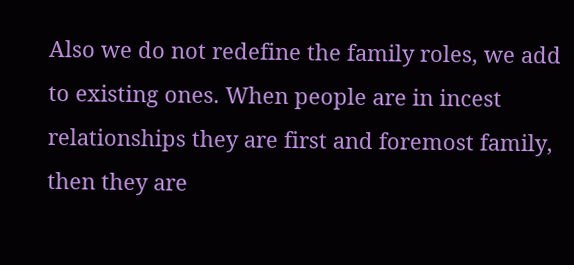Also we do not redefine the family roles, we add to existing ones. When people are in incest relationships they are first and foremost family, then they are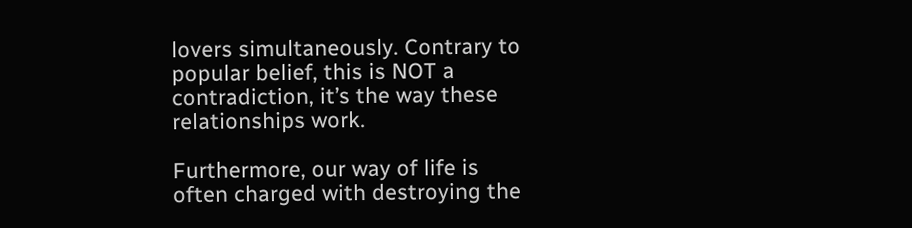lovers simultaneously. Contrary to popular belief, this is NOT a contradiction, it’s the way these relationships work.

Furthermore, our way of life is often charged with destroying the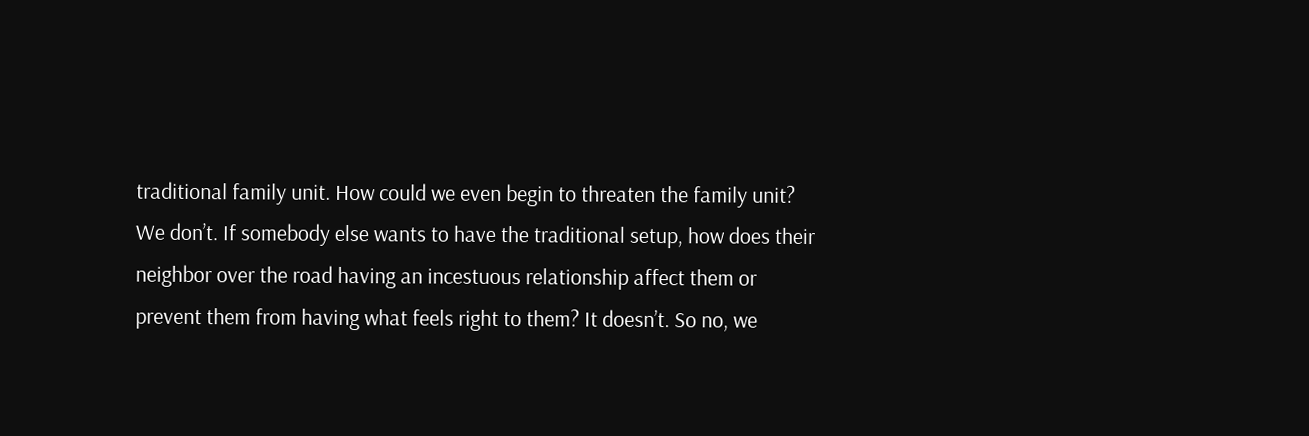traditional family unit. How could we even begin to threaten the family unit? We don’t. If somebody else wants to have the traditional setup, how does their neighbor over the road having an incestuous relationship affect them or prevent them from having what feels right to them? It doesn’t. So no, we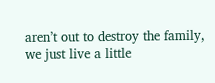aren’t out to destroy the family, we just live a little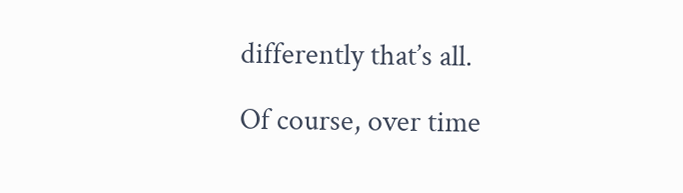differently that’s all.

Of course, over time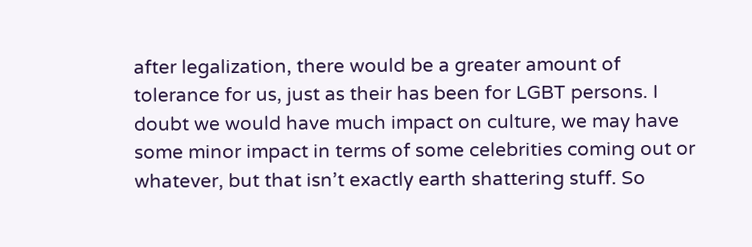after legalization, there would be a greater amount of tolerance for us, just as their has been for LGBT persons. I doubt we would have much impact on culture, we may have some minor impact in terms of some celebrities coming out or whatever, but that isn’t exactly earth shattering stuff. So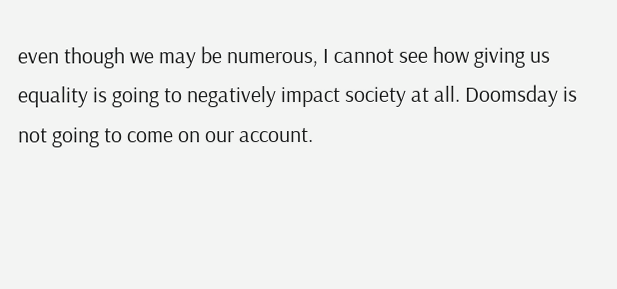even though we may be numerous, I cannot see how giving us equality is going to negatively impact society at all. Doomsday is not going to come on our account.